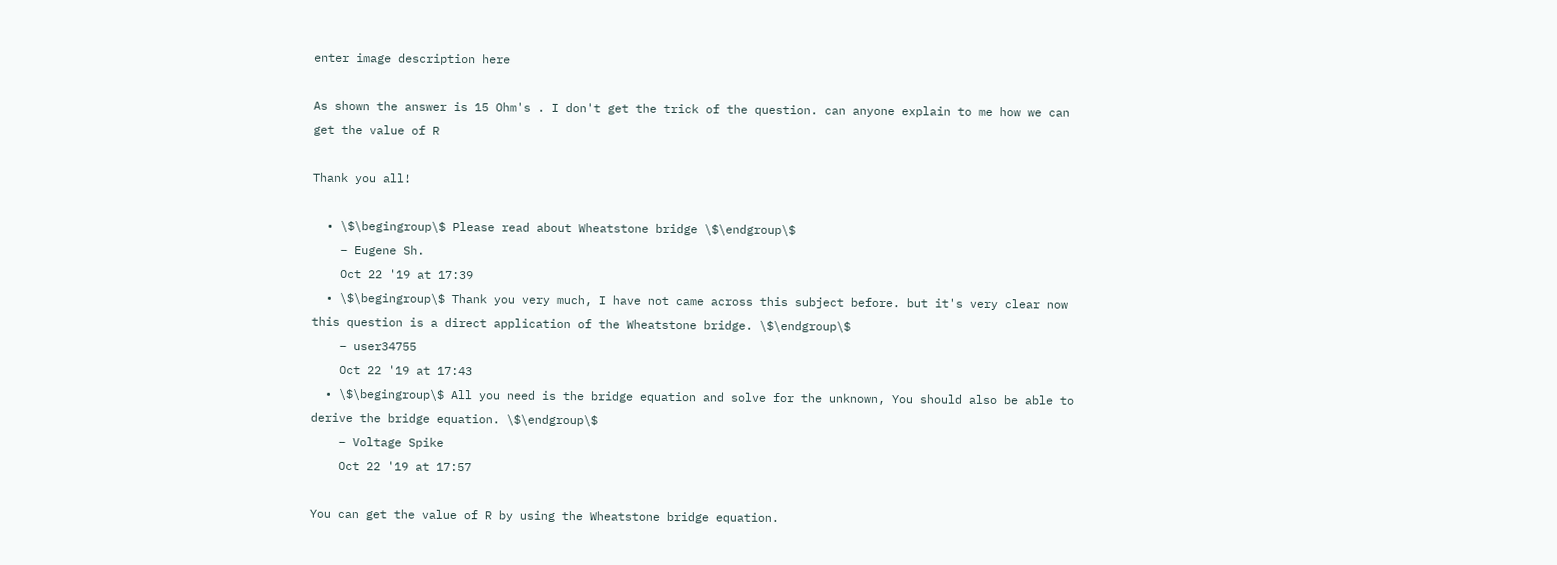enter image description here

As shown the answer is 15 Ohm's . I don't get the trick of the question. can anyone explain to me how we can get the value of R

Thank you all!

  • \$\begingroup\$ Please read about Wheatstone bridge \$\endgroup\$
    – Eugene Sh.
    Oct 22 '19 at 17:39
  • \$\begingroup\$ Thank you very much, I have not came across this subject before. but it's very clear now this question is a direct application of the Wheatstone bridge. \$\endgroup\$
    – user34755
    Oct 22 '19 at 17:43
  • \$\begingroup\$ All you need is the bridge equation and solve for the unknown, You should also be able to derive the bridge equation. \$\endgroup\$
    – Voltage Spike
    Oct 22 '19 at 17:57

You can get the value of R by using the Wheatstone bridge equation.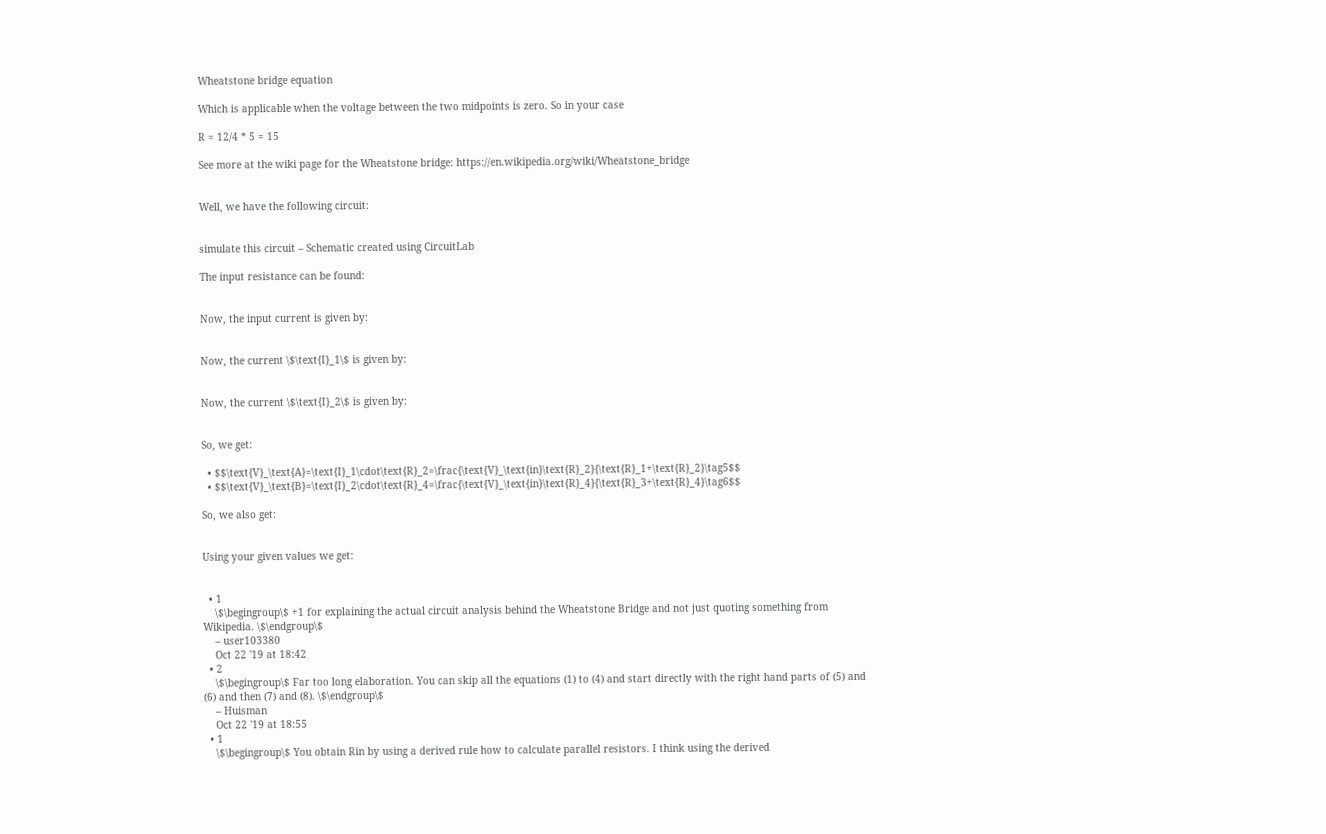Wheatstone bridge equation

Which is applicable when the voltage between the two midpoints is zero. So in your case

R = 12/4 * 5 = 15

See more at the wiki page for the Wheatstone bridge: https://en.wikipedia.org/wiki/Wheatstone_bridge


Well, we have the following circuit:


simulate this circuit – Schematic created using CircuitLab

The input resistance can be found:


Now, the input current is given by:


Now, the current \$\text{I}_1\$ is given by:


Now, the current \$\text{I}_2\$ is given by:


So, we get:

  • $$\text{V}_\text{A}=\text{I}_1\cdot\text{R}_2=\frac{\text{V}_\text{in}\text{R}_2}{\text{R}_1+\text{R}_2}\tag5$$
  • $$\text{V}_\text{B}=\text{I}_2\cdot\text{R}_4=\frac{\text{V}_\text{in}\text{R}_4}{\text{R}_3+\text{R}_4}\tag6$$

So, we also get:


Using your given values we get:


  • 1
    \$\begingroup\$ +1 for explaining the actual circuit analysis behind the Wheatstone Bridge and not just quoting something from Wikipedia. \$\endgroup\$
    – user103380
    Oct 22 '19 at 18:42
  • 2
    \$\begingroup\$ Far too long elaboration. You can skip all the equations (1) to (4) and start directly with the right hand parts of (5) and (6) and then (7) and (8). \$\endgroup\$
    – Huisman
    Oct 22 '19 at 18:55
  • 1
    \$\begingroup\$ You obtain Rin by using a derived rule how to calculate parallel resistors. I think using the derived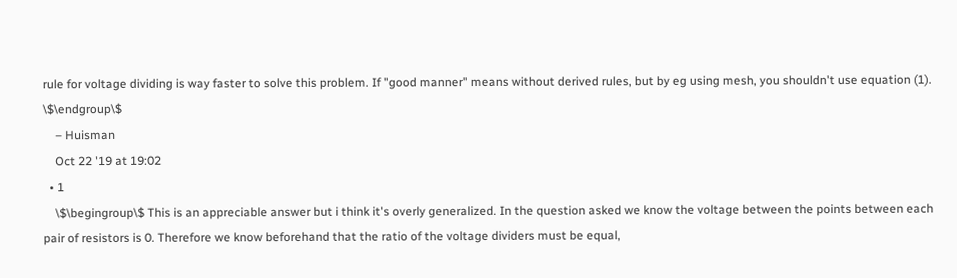rule for voltage dividing is way faster to solve this problem. If "good manner" means without derived rules, but by eg using mesh, you shouldn't use equation (1). \$\endgroup\$
    – Huisman
    Oct 22 '19 at 19:02
  • 1
    \$\begingroup\$ This is an appreciable answer but i think it's overly generalized. In the question asked we know the voltage between the points between each pair of resistors is 0. Therefore we know beforehand that the ratio of the voltage dividers must be equal,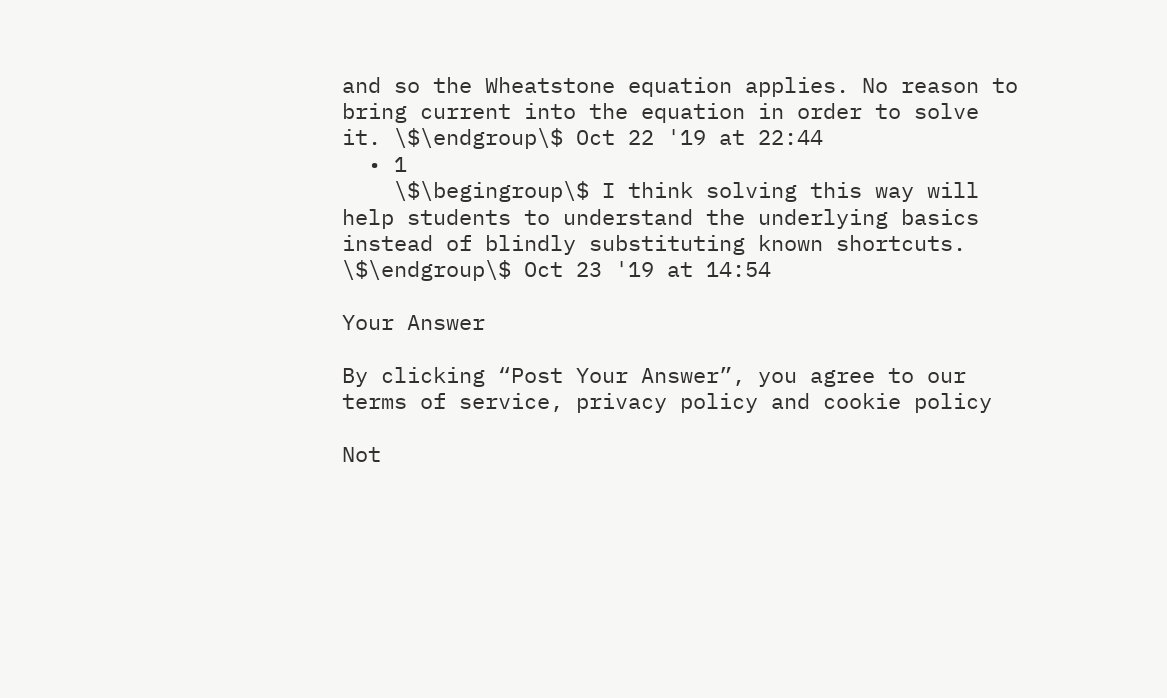and so the Wheatstone equation applies. No reason to bring current into the equation in order to solve it. \$\endgroup\$ Oct 22 '19 at 22:44
  • 1
    \$\begingroup\$ I think solving this way will help students to understand the underlying basics instead of blindly substituting known shortcuts. \$\endgroup\$ Oct 23 '19 at 14:54

Your Answer

By clicking “Post Your Answer”, you agree to our terms of service, privacy policy and cookie policy

Not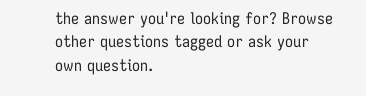the answer you're looking for? Browse other questions tagged or ask your own question.